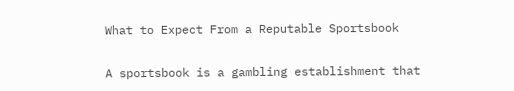What to Expect From a Reputable Sportsbook

A sportsbook is a gambling establishment that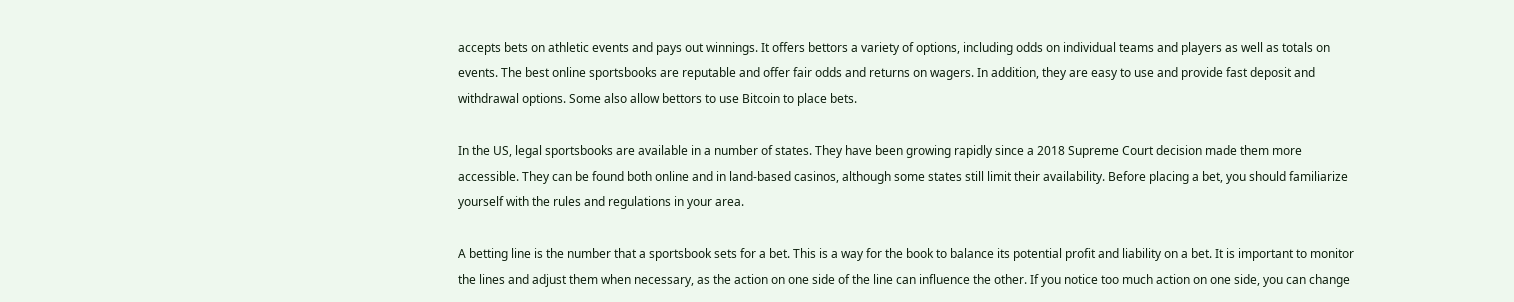accepts bets on athletic events and pays out winnings. It offers bettors a variety of options, including odds on individual teams and players as well as totals on events. The best online sportsbooks are reputable and offer fair odds and returns on wagers. In addition, they are easy to use and provide fast deposit and withdrawal options. Some also allow bettors to use Bitcoin to place bets.

In the US, legal sportsbooks are available in a number of states. They have been growing rapidly since a 2018 Supreme Court decision made them more accessible. They can be found both online and in land-based casinos, although some states still limit their availability. Before placing a bet, you should familiarize yourself with the rules and regulations in your area.

A betting line is the number that a sportsbook sets for a bet. This is a way for the book to balance its potential profit and liability on a bet. It is important to monitor the lines and adjust them when necessary, as the action on one side of the line can influence the other. If you notice too much action on one side, you can change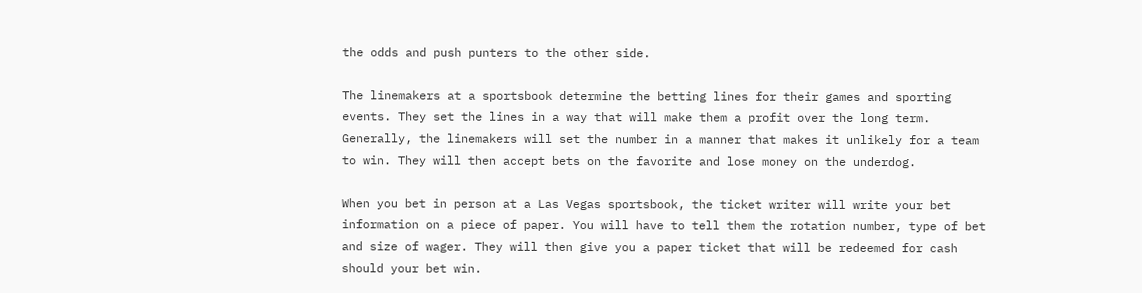the odds and push punters to the other side.

The linemakers at a sportsbook determine the betting lines for their games and sporting events. They set the lines in a way that will make them a profit over the long term. Generally, the linemakers will set the number in a manner that makes it unlikely for a team to win. They will then accept bets on the favorite and lose money on the underdog.

When you bet in person at a Las Vegas sportsbook, the ticket writer will write your bet information on a piece of paper. You will have to tell them the rotation number, type of bet and size of wager. They will then give you a paper ticket that will be redeemed for cash should your bet win.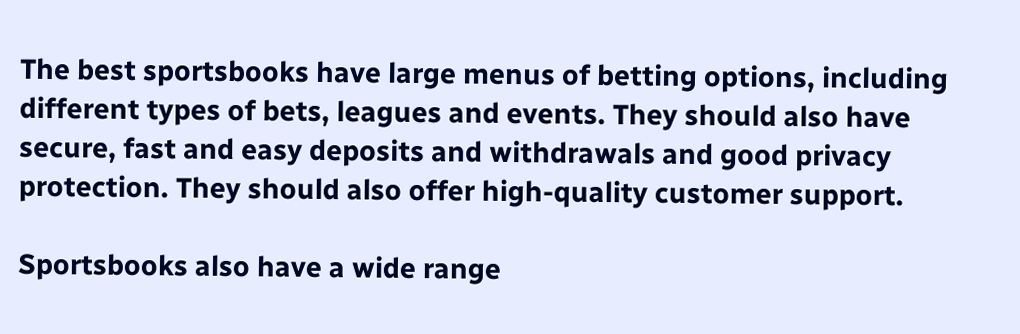The best sportsbooks have large menus of betting options, including different types of bets, leagues and events. They should also have secure, fast and easy deposits and withdrawals and good privacy protection. They should also offer high-quality customer support.

Sportsbooks also have a wide range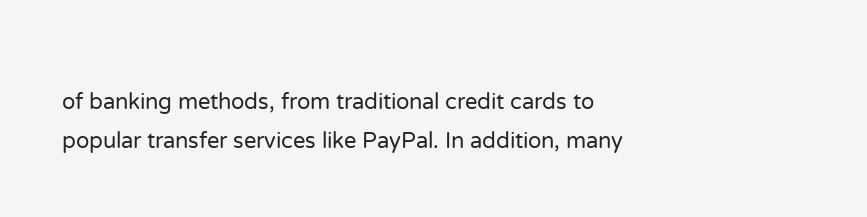of banking methods, from traditional credit cards to popular transfer services like PayPal. In addition, many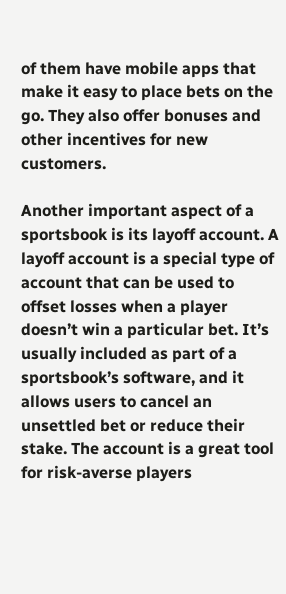of them have mobile apps that make it easy to place bets on the go. They also offer bonuses and other incentives for new customers.

Another important aspect of a sportsbook is its layoff account. A layoff account is a special type of account that can be used to offset losses when a player doesn’t win a particular bet. It’s usually included as part of a sportsbook’s software, and it allows users to cancel an unsettled bet or reduce their stake. The account is a great tool for risk-averse players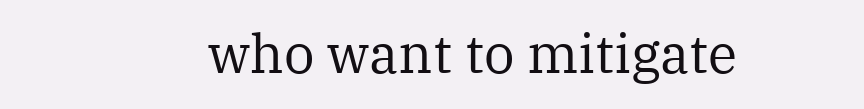who want to mitigate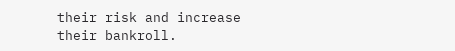their risk and increase their bankroll.